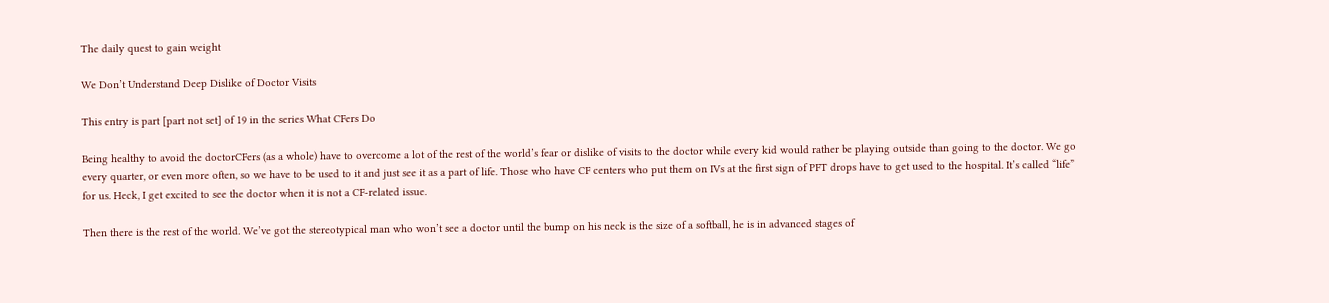The daily quest to gain weight

We Don’t Understand Deep Dislike of Doctor Visits

This entry is part [part not set] of 19 in the series What CFers Do

Being healthy to avoid the doctorCFers (as a whole) have to overcome a lot of the rest of the world’s fear or dislike of visits to the doctor while every kid would rather be playing outside than going to the doctor. We go every quarter, or even more often, so we have to be used to it and just see it as a part of life. Those who have CF centers who put them on IVs at the first sign of PFT drops have to get used to the hospital. It’s called “life” for us. Heck, I get excited to see the doctor when it is not a CF-related issue.

Then there is the rest of the world. We’ve got the stereotypical man who won’t see a doctor until the bump on his neck is the size of a softball, he is in advanced stages of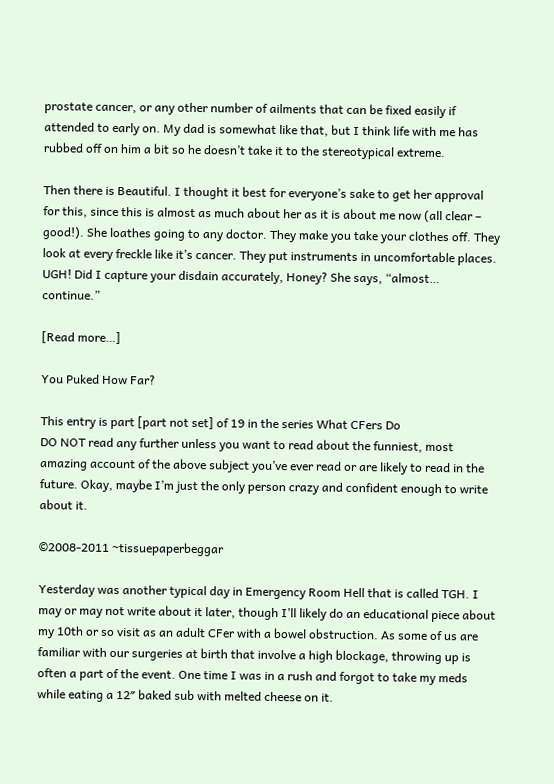prostate cancer, or any other number of ailments that can be fixed easily if attended to early on. My dad is somewhat like that, but I think life with me has rubbed off on him a bit so he doesn’t take it to the stereotypical extreme.

Then there is Beautiful. I thought it best for everyone’s sake to get her approval for this, since this is almost as much about her as it is about me now (all clear – good!). She loathes going to any doctor. They make you take your clothes off. They look at every freckle like it’s cancer. They put instruments in uncomfortable places. UGH! Did I capture your disdain accurately, Honey? She says, “almost… continue.”

[Read more…]

You Puked How Far?

This entry is part [part not set] of 19 in the series What CFers Do
DO NOT read any further unless you want to read about the funniest, most amazing account of the above subject you’ve ever read or are likely to read in the future. Okay, maybe I’m just the only person crazy and confident enough to write about it.

©2008-2011 ~tissuepaperbeggar

Yesterday was another typical day in Emergency Room Hell that is called TGH. I may or may not write about it later, though I’ll likely do an educational piece about my 10th or so visit as an adult CFer with a bowel obstruction. As some of us are familiar with our surgeries at birth that involve a high blockage, throwing up is often a part of the event. One time I was in a rush and forgot to take my meds while eating a 12″ baked sub with melted cheese on it.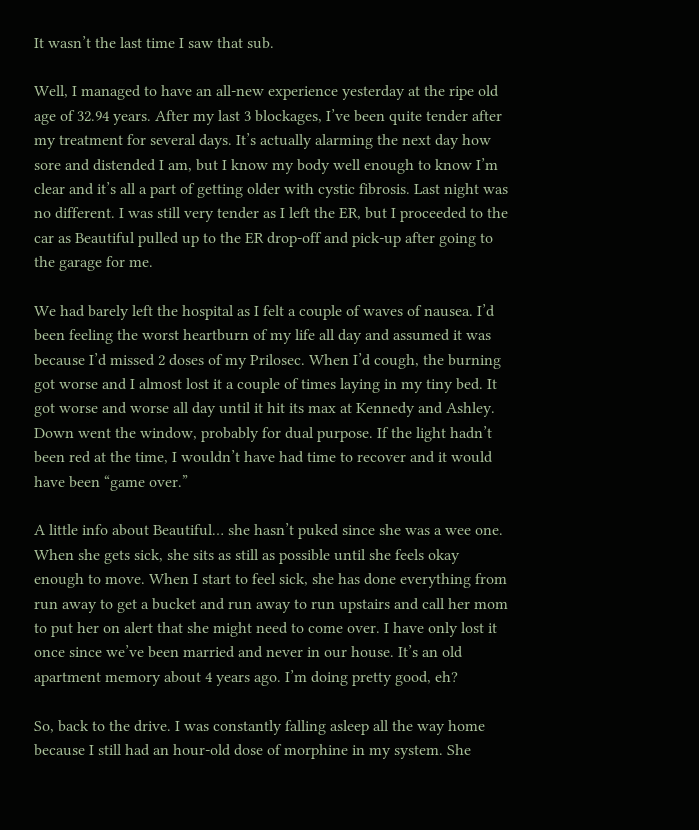It wasn’t the last time I saw that sub.

Well, I managed to have an all-new experience yesterday at the ripe old age of 32.94 years. After my last 3 blockages, I’ve been quite tender after my treatment for several days. It’s actually alarming the next day how sore and distended I am, but I know my body well enough to know I’m clear and it’s all a part of getting older with cystic fibrosis. Last night was no different. I was still very tender as I left the ER, but I proceeded to the car as Beautiful pulled up to the ER drop-off and pick-up after going to the garage for me.

We had barely left the hospital as I felt a couple of waves of nausea. I’d been feeling the worst heartburn of my life all day and assumed it was because I’d missed 2 doses of my Prilosec. When I’d cough, the burning got worse and I almost lost it a couple of times laying in my tiny bed. It got worse and worse all day until it hit its max at Kennedy and Ashley. Down went the window, probably for dual purpose. If the light hadn’t been red at the time, I wouldn’t have had time to recover and it would have been “game over.”

A little info about Beautiful… she hasn’t puked since she was a wee one. When she gets sick, she sits as still as possible until she feels okay enough to move. When I start to feel sick, she has done everything from run away to get a bucket and run away to run upstairs and call her mom to put her on alert that she might need to come over. I have only lost it once since we’ve been married and never in our house. It’s an old apartment memory about 4 years ago. I’m doing pretty good, eh?

So, back to the drive. I was constantly falling asleep all the way home because I still had an hour-old dose of morphine in my system. She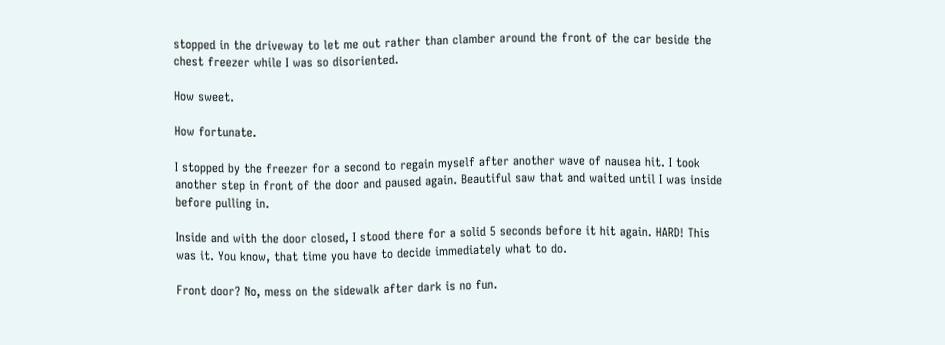stopped in the driveway to let me out rather than clamber around the front of the car beside the chest freezer while I was so disoriented.

How sweet.

How fortunate.

I stopped by the freezer for a second to regain myself after another wave of nausea hit. I took another step in front of the door and paused again. Beautiful saw that and waited until I was inside before pulling in.

Inside and with the door closed, I stood there for a solid 5 seconds before it hit again. HARD! This was it. You know, that time you have to decide immediately what to do.

Front door? No, mess on the sidewalk after dark is no fun.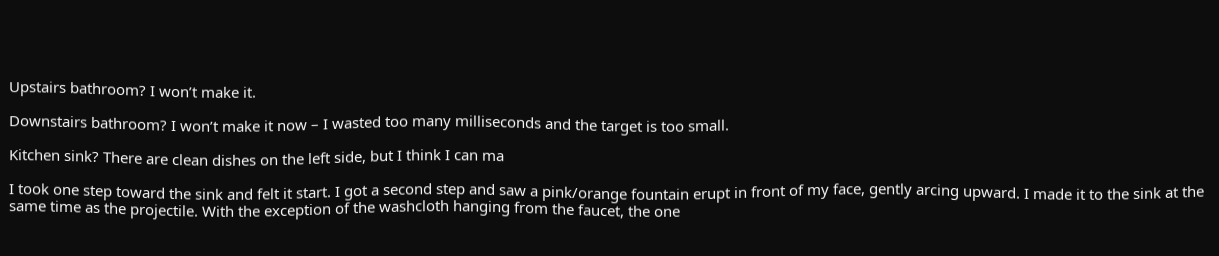Upstairs bathroom? I won’t make it.

Downstairs bathroom? I won’t make it now – I wasted too many milliseconds and the target is too small.

Kitchen sink? There are clean dishes on the left side, but I think I can ma

I took one step toward the sink and felt it start. I got a second step and saw a pink/orange fountain erupt in front of my face, gently arcing upward. I made it to the sink at the same time as the projectile. With the exception of the washcloth hanging from the faucet, the one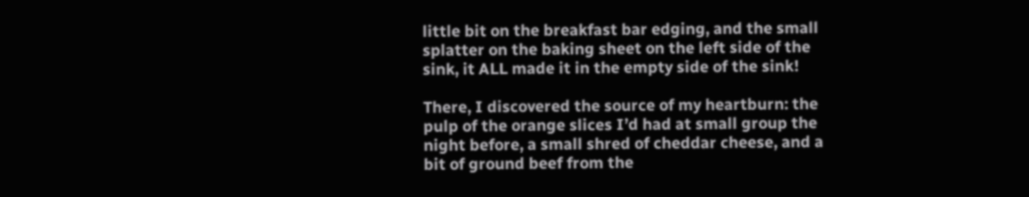little bit on the breakfast bar edging, and the small splatter on the baking sheet on the left side of the sink, it ALL made it in the empty side of the sink!

There, I discovered the source of my heartburn: the pulp of the orange slices I’d had at small group the night before, a small shred of cheddar cheese, and a bit of ground beef from the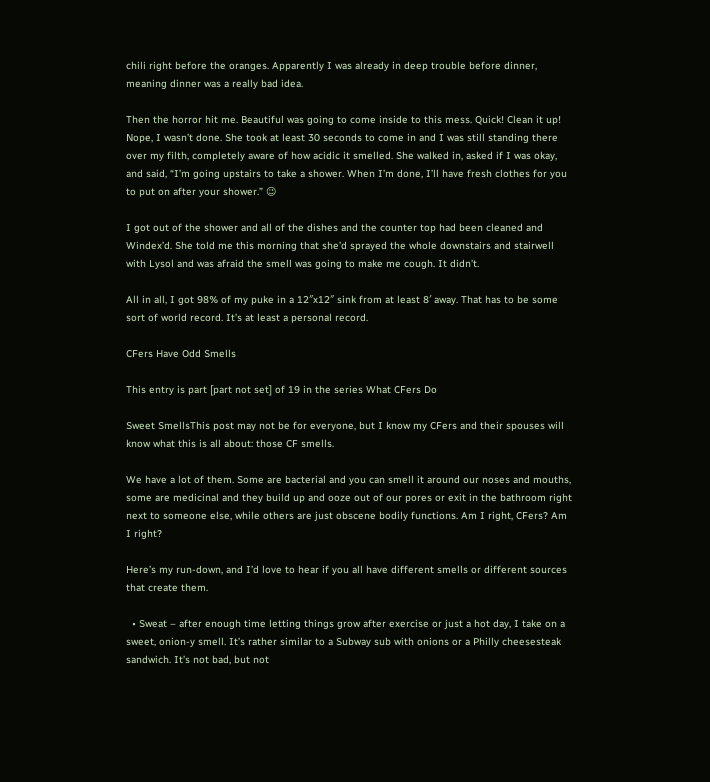chili right before the oranges. Apparently I was already in deep trouble before dinner, meaning dinner was a really bad idea.

Then the horror hit me. Beautiful was going to come inside to this mess. Quick! Clean it up! Nope, I wasn’t done. She took at least 30 seconds to come in and I was still standing there over my filth, completely aware of how acidic it smelled. She walked in, asked if I was okay, and said, “I’m going upstairs to take a shower. When I’m done, I’ll have fresh clothes for you to put on after your shower.” 😉

I got out of the shower and all of the dishes and the counter top had been cleaned and Windex’d. She told me this morning that she’d sprayed the whole downstairs and stairwell with Lysol and was afraid the smell was going to make me cough. It didn’t.

All in all, I got 98% of my puke in a 12″x12″ sink from at least 8′ away. That has to be some sort of world record. It’s at least a personal record.

CFers Have Odd Smells

This entry is part [part not set] of 19 in the series What CFers Do

Sweet SmellsThis post may not be for everyone, but I know my CFers and their spouses will know what this is all about: those CF smells.

We have a lot of them. Some are bacterial and you can smell it around our noses and mouths, some are medicinal and they build up and ooze out of our pores or exit in the bathroom right next to someone else, while others are just obscene bodily functions. Am I right, CFers? Am I right?

Here’s my run-down, and I’d love to hear if you all have different smells or different sources that create them.

  • Sweat – after enough time letting things grow after exercise or just a hot day, I take on a sweet, onion-y smell. It’s rather similar to a Subway sub with onions or a Philly cheesesteak sandwich. It’s not bad, but not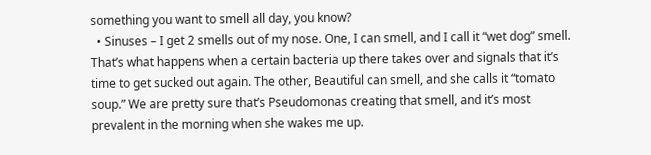something you want to smell all day, you know?
  • Sinuses – I get 2 smells out of my nose. One, I can smell, and I call it “wet dog” smell. That’s what happens when a certain bacteria up there takes over and signals that it’s time to get sucked out again. The other, Beautiful can smell, and she calls it “tomato soup.” We are pretty sure that’s Pseudomonas creating that smell, and it’s most prevalent in the morning when she wakes me up.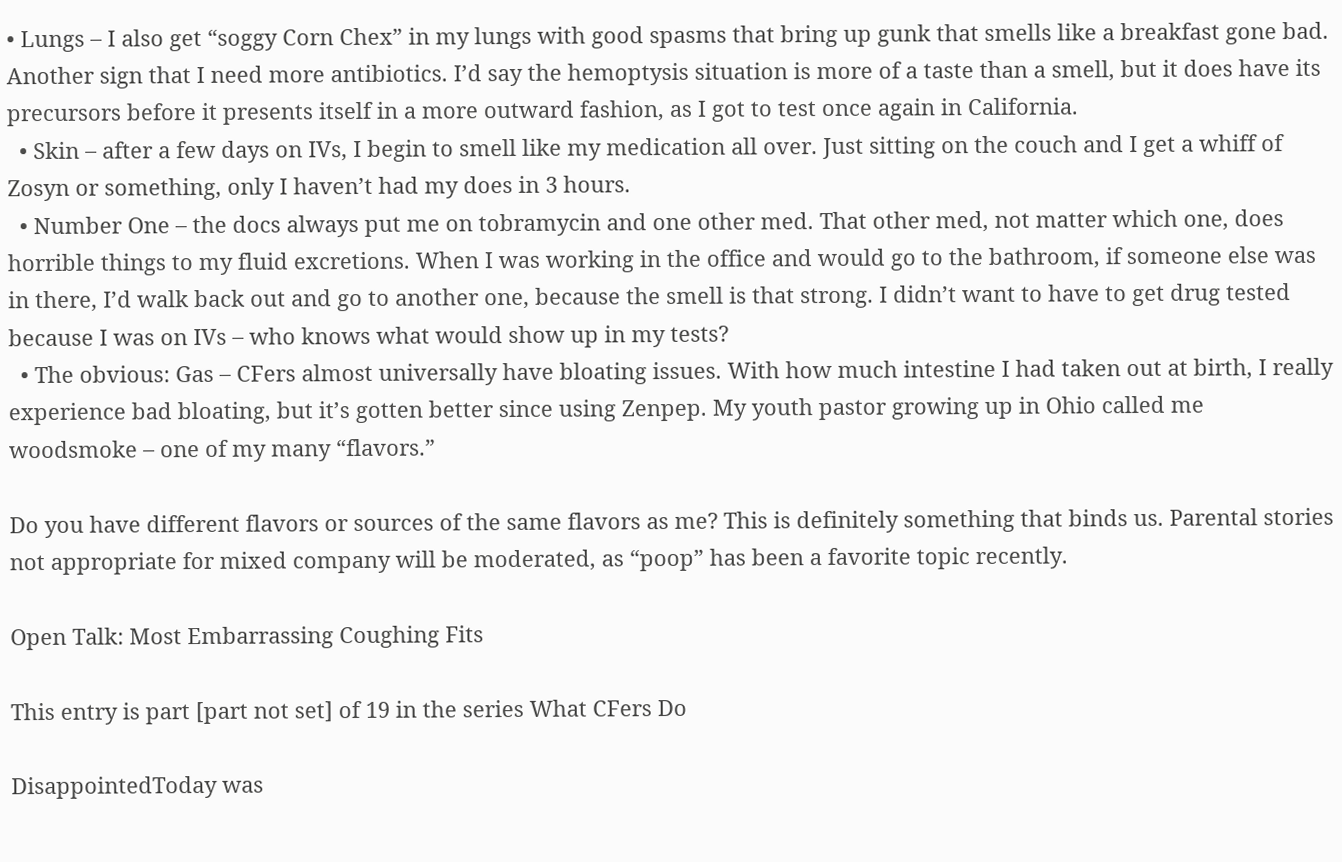• Lungs – I also get “soggy Corn Chex” in my lungs with good spasms that bring up gunk that smells like a breakfast gone bad. Another sign that I need more antibiotics. I’d say the hemoptysis situation is more of a taste than a smell, but it does have its precursors before it presents itself in a more outward fashion, as I got to test once again in California.
  • Skin – after a few days on IVs, I begin to smell like my medication all over. Just sitting on the couch and I get a whiff of Zosyn or something, only I haven’t had my does in 3 hours.
  • Number One – the docs always put me on tobramycin and one other med. That other med, not matter which one, does horrible things to my fluid excretions. When I was working in the office and would go to the bathroom, if someone else was in there, I’d walk back out and go to another one, because the smell is that strong. I didn’t want to have to get drug tested because I was on IVs – who knows what would show up in my tests?
  • The obvious: Gas – CFers almost universally have bloating issues. With how much intestine I had taken out at birth, I really experience bad bloating, but it’s gotten better since using Zenpep. My youth pastor growing up in Ohio called me woodsmoke – one of my many “flavors.”

Do you have different flavors or sources of the same flavors as me? This is definitely something that binds us. Parental stories not appropriate for mixed company will be moderated, as “poop” has been a favorite topic recently.

Open Talk: Most Embarrassing Coughing Fits

This entry is part [part not set] of 19 in the series What CFers Do

DisappointedToday was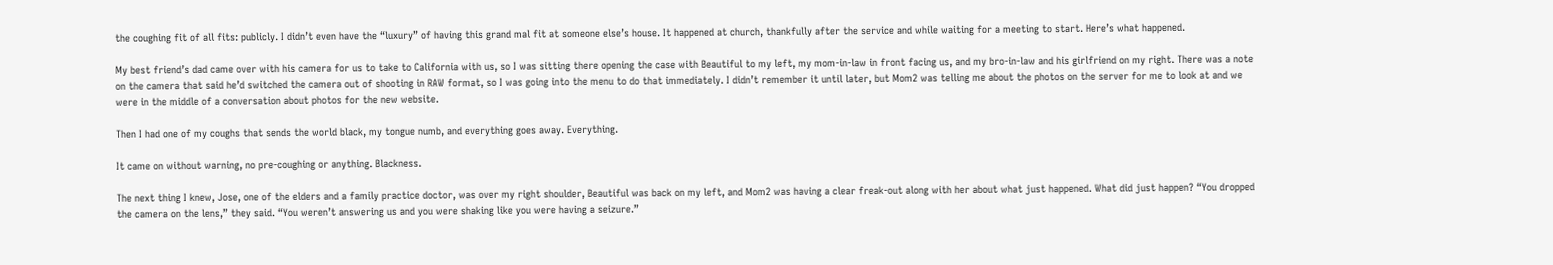the coughing fit of all fits: publicly. I didn’t even have the “luxury” of having this grand mal fit at someone else’s house. It happened at church, thankfully after the service and while waiting for a meeting to start. Here’s what happened.

My best friend’s dad came over with his camera for us to take to California with us, so I was sitting there opening the case with Beautiful to my left, my mom-in-law in front facing us, and my bro-in-law and his girlfriend on my right. There was a note on the camera that said he’d switched the camera out of shooting in RAW format, so I was going into the menu to do that immediately. I didn’t remember it until later, but Mom2 was telling me about the photos on the server for me to look at and we were in the middle of a conversation about photos for the new website.

Then I had one of my coughs that sends the world black, my tongue numb, and everything goes away. Everything.

It came on without warning, no pre-coughing or anything. Blackness.

The next thing I knew, Jose, one of the elders and a family practice doctor, was over my right shoulder, Beautiful was back on my left, and Mom2 was having a clear freak-out along with her about what just happened. What did just happen? “You dropped the camera on the lens,” they said. “You weren’t answering us and you were shaking like you were having a seizure.”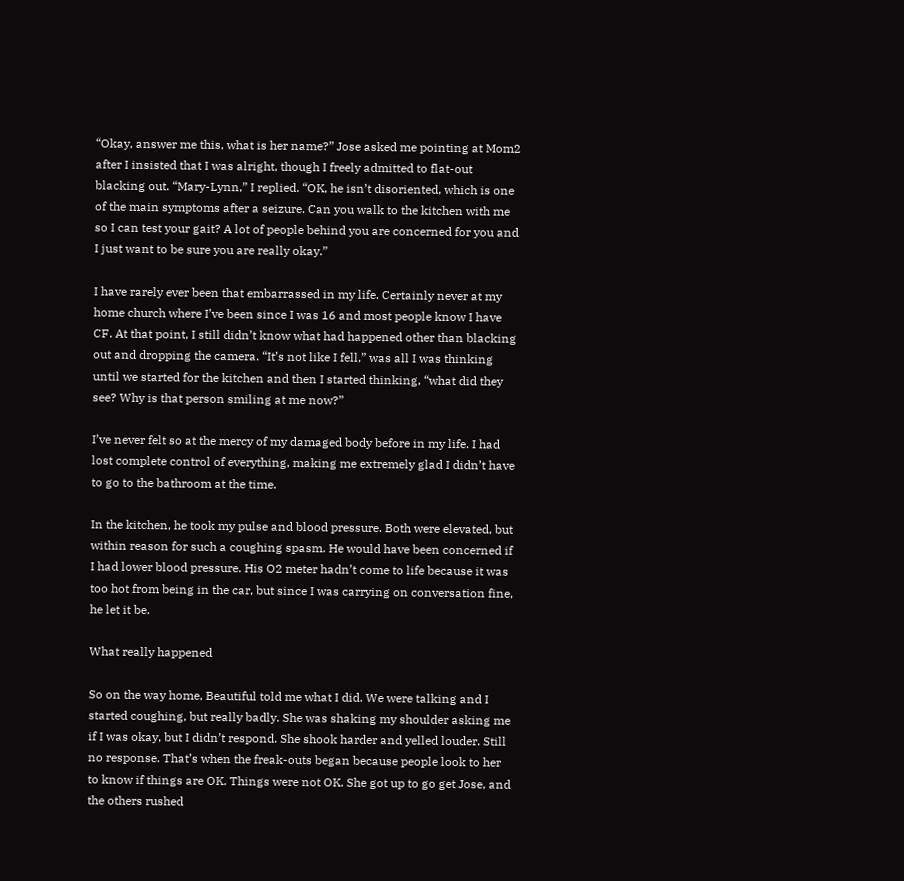“Okay, answer me this, what is her name?” Jose asked me pointing at Mom2 after I insisted that I was alright, though I freely admitted to flat-out blacking out. “Mary-Lynn,” I replied. “OK, he isn’t disoriented, which is one of the main symptoms after a seizure. Can you walk to the kitchen with me so I can test your gait? A lot of people behind you are concerned for you and I just want to be sure you are really okay.”

I have rarely ever been that embarrassed in my life. Certainly never at my home church where I’ve been since I was 16 and most people know I have CF. At that point, I still didn’t know what had happened other than blacking out and dropping the camera. “It’s not like I fell,” was all I was thinking until we started for the kitchen and then I started thinking, “what did they see? Why is that person smiling at me now?”

I’ve never felt so at the mercy of my damaged body before in my life. I had lost complete control of everything, making me extremely glad I didn’t have to go to the bathroom at the time.

In the kitchen, he took my pulse and blood pressure. Both were elevated, but within reason for such a coughing spasm. He would have been concerned if I had lower blood pressure. His O2 meter hadn’t come to life because it was too hot from being in the car, but since I was carrying on conversation fine, he let it be.

What really happened

So on the way home, Beautiful told me what I did. We were talking and I started coughing, but really badly. She was shaking my shoulder asking me if I was okay, but I didn’t respond. She shook harder and yelled louder. Still no response. That’s when the freak-outs began because people look to her to know if things are OK. Things were not OK. She got up to go get Jose, and the others rushed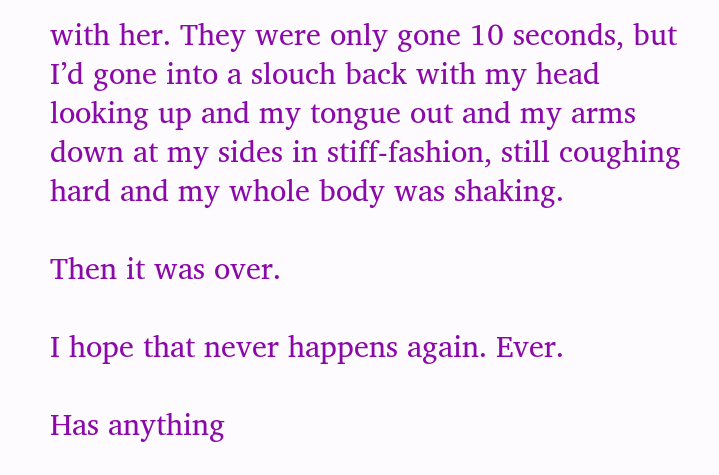with her. They were only gone 10 seconds, but I’d gone into a slouch back with my head looking up and my tongue out and my arms down at my sides in stiff-fashion, still coughing hard and my whole body was shaking.

Then it was over.

I hope that never happens again. Ever.

Has anything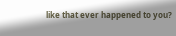like that ever happened to you?